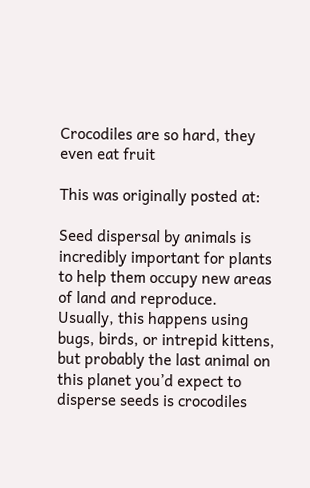Crocodiles are so hard, they even eat fruit

This was originally posted at:

Seed dispersal by animals is incredibly important for plants to help them occupy new areas of land and reproduce. Usually, this happens using bugs, birds, or intrepid kittens, but probably the last animal on this planet you’d expect to disperse seeds is crocodiles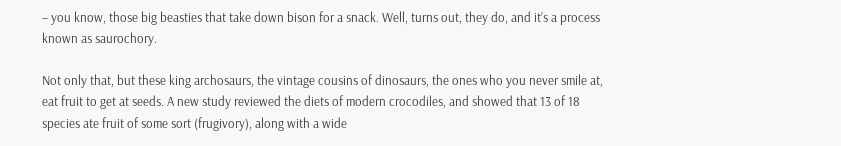– you know, those big beasties that take down bison for a snack. Well, turns out, they do, and it’s a process known as saurochory.

Not only that, but these king archosaurs, the vintage cousins of dinosaurs, the ones who you never smile at, eat fruit to get at seeds. A new study reviewed the diets of modern crocodiles, and showed that 13 of 18 species ate fruit of some sort (frugivory), along with a wide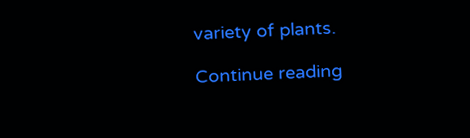variety of plants.

Continue reading